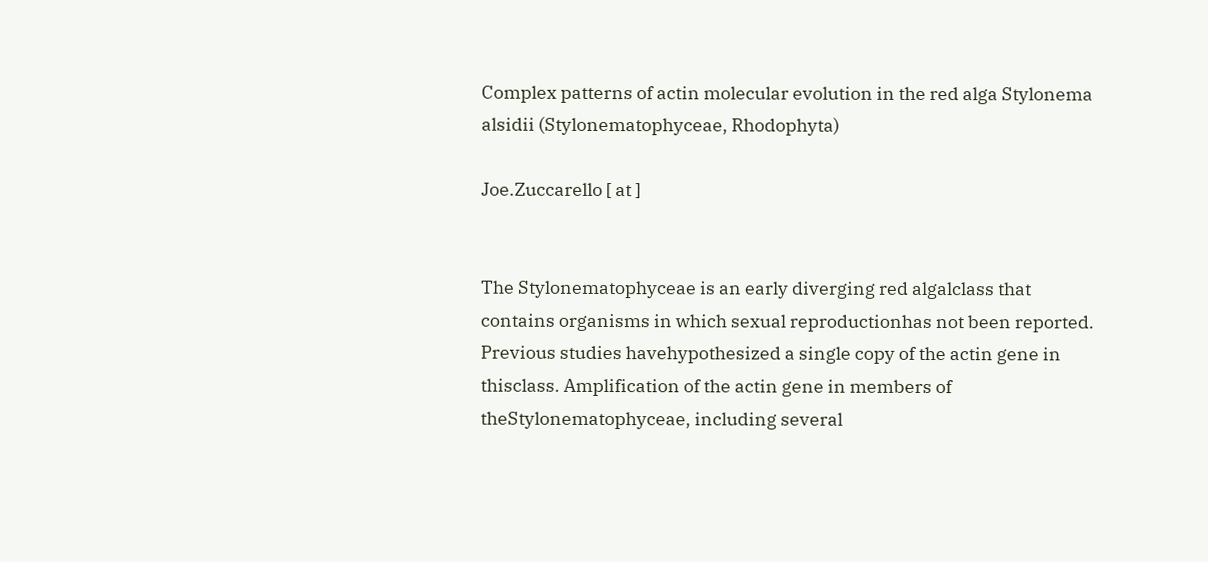Complex patterns of actin molecular evolution in the red alga Stylonema alsidii (Stylonematophyceae, Rhodophyta)

Joe.Zuccarello [ at ]


The Stylonematophyceae is an early diverging red algalclass that contains organisms in which sexual reproductionhas not been reported. Previous studies havehypothesized a single copy of the actin gene in thisclass. Amplification of the actin gene in members of theStylonematophyceae, including several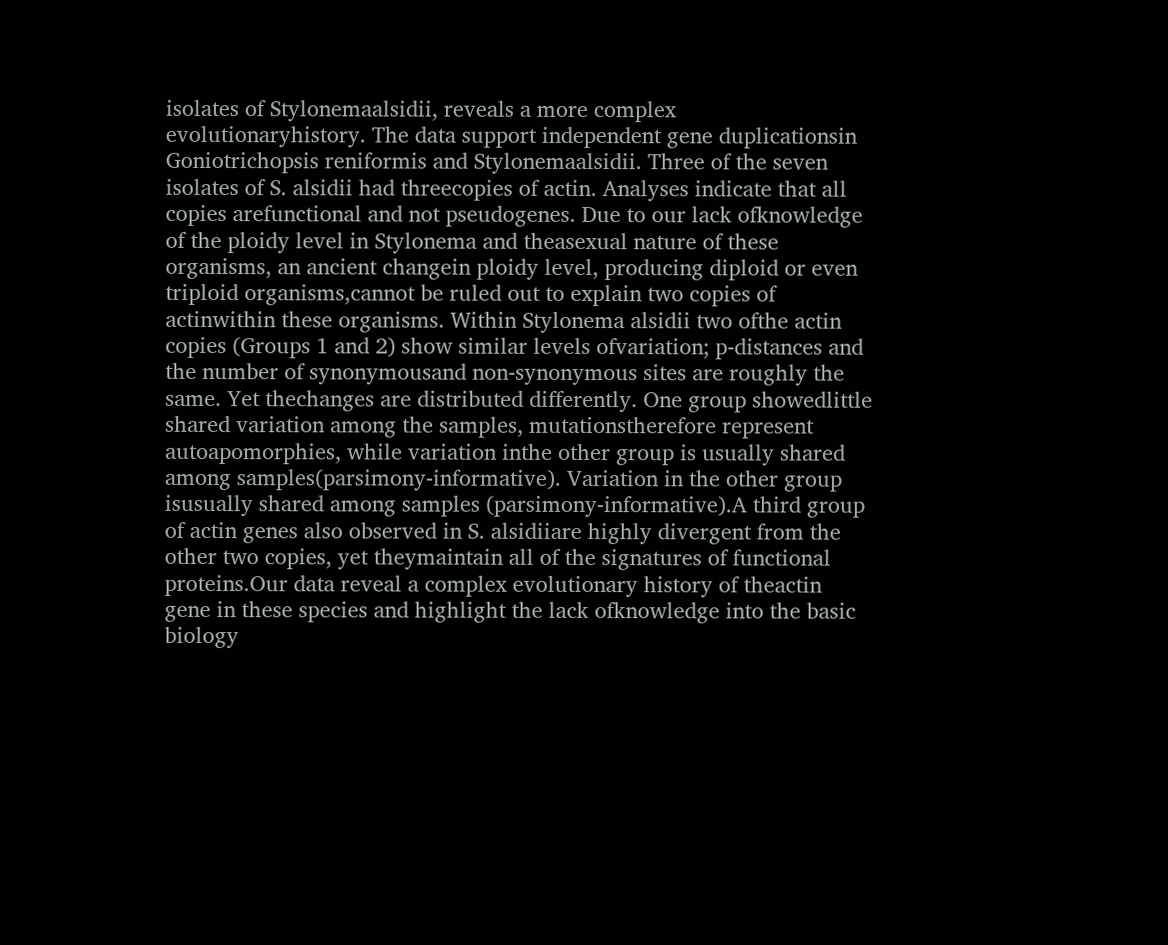isolates of Stylonemaalsidii, reveals a more complex evolutionaryhistory. The data support independent gene duplicationsin Goniotrichopsis reniformis and Stylonemaalsidii. Three of the seven isolates of S. alsidii had threecopies of actin. Analyses indicate that all copies arefunctional and not pseudogenes. Due to our lack ofknowledge of the ploidy level in Stylonema and theasexual nature of these organisms, an ancient changein ploidy level, producing diploid or even triploid organisms,cannot be ruled out to explain two copies of actinwithin these organisms. Within Stylonema alsidii two ofthe actin copies (Groups 1 and 2) show similar levels ofvariation; p-distances and the number of synonymousand non-synonymous sites are roughly the same. Yet thechanges are distributed differently. One group showedlittle shared variation among the samples, mutationstherefore represent autoapomorphies, while variation inthe other group is usually shared among samples(parsimony-informative). Variation in the other group isusually shared among samples (parsimony-informative).A third group of actin genes also observed in S. alsidiiare highly divergent from the other two copies, yet theymaintain all of the signatures of functional proteins.Our data reveal a complex evolutionary history of theactin gene in these species and highlight the lack ofknowledge into the basic biology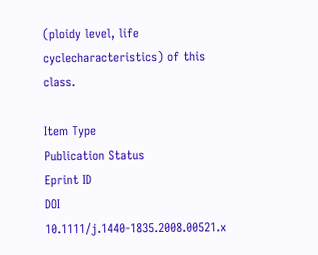(ploidy level, life cyclecharacteristics) of this class.

Item Type
Publication Status
Eprint ID
DOI 10.1111/j.1440-1835.2008.00521.x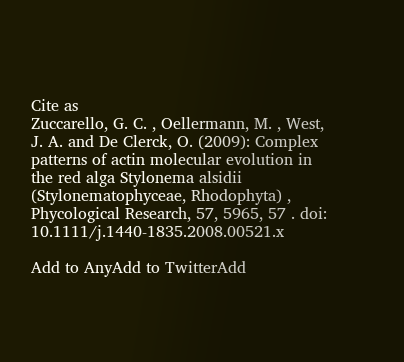Cite as
Zuccarello, G. C. , Oellermann, M. , West, J. A. and De Clerck, O. (2009): Complex patterns of actin molecular evolution in the red alga Stylonema alsidii (Stylonematophyceae, Rhodophyta) , Phycological Research, 57, 5965, 57 . doi: 10.1111/j.1440-1835.2008.00521.x

Add to AnyAdd to TwitterAdd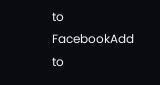to FacebookAdd to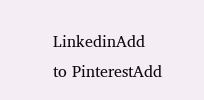LinkedinAdd to PinterestAdd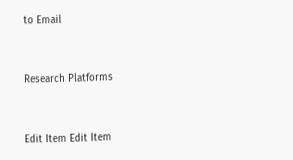to Email


Research Platforms


Edit Item Edit Item